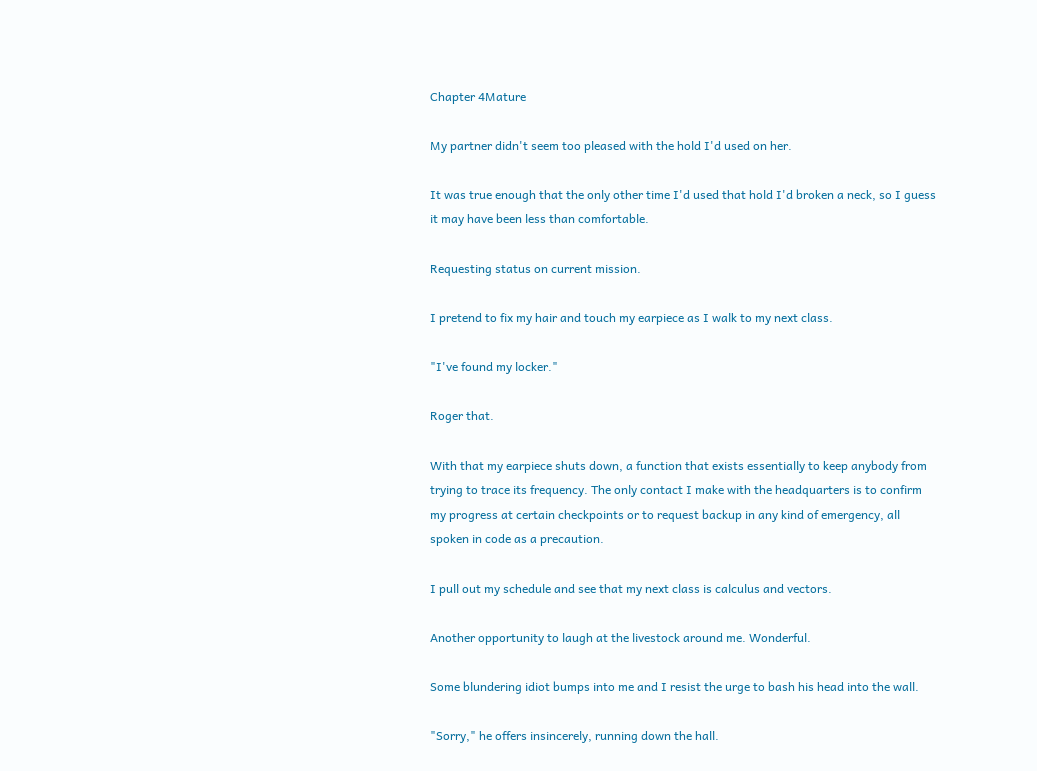Chapter 4Mature

My partner didn't seem too pleased with the hold I'd used on her.

It was true enough that the only other time I'd used that hold I'd broken a neck, so I guess it may have been less than comfortable.

Requesting status on current mission.

I pretend to fix my hair and touch my earpiece as I walk to my next class.

"I've found my locker."

Roger that.

With that my earpiece shuts down, a function that exists essentially to keep anybody from trying to trace its frequency. The only contact I make with the headquarters is to confirm my progress at certain checkpoints or to request backup in any kind of emergency, all spoken in code as a precaution.

I pull out my schedule and see that my next class is calculus and vectors.

Another opportunity to laugh at the livestock around me. Wonderful.

Some blundering idiot bumps into me and I resist the urge to bash his head into the wall.

"Sorry," he offers insincerely, running down the hall.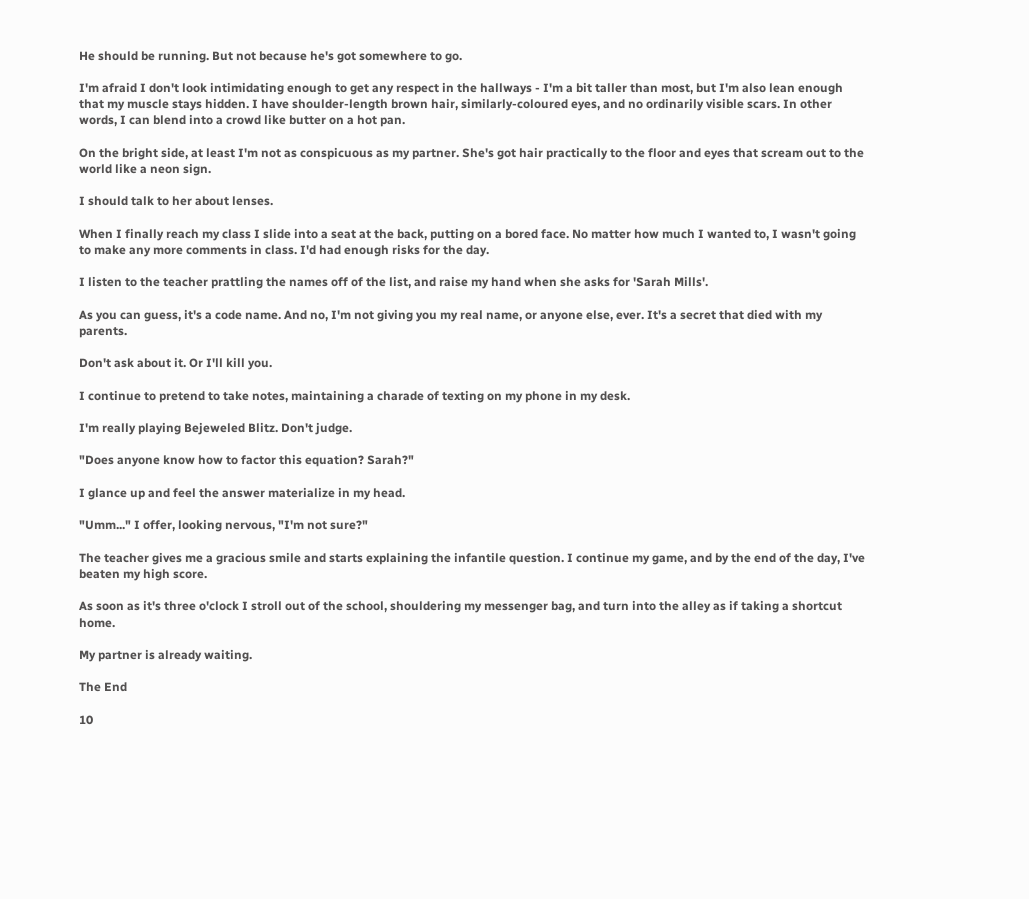He should be running. But not because he's got somewhere to go.

I'm afraid I don't look intimidating enough to get any respect in the hallways - I'm a bit taller than most, but I'm also lean enough that my muscle stays hidden. I have shoulder-length brown hair, similarly-coloured eyes, and no ordinarily visible scars. In other words, I can blend into a crowd like butter on a hot pan.

On the bright side, at least I'm not as conspicuous as my partner. She's got hair practically to the floor and eyes that scream out to the world like a neon sign.

I should talk to her about lenses.

When I finally reach my class I slide into a seat at the back, putting on a bored face. No matter how much I wanted to, I wasn't going to make any more comments in class. I'd had enough risks for the day.

I listen to the teacher prattling the names off of the list, and raise my hand when she asks for 'Sarah Mills'.

As you can guess, it's a code name. And no, I'm not giving you my real name, or anyone else, ever. It's a secret that died with my parents.

Don't ask about it. Or I'll kill you.

I continue to pretend to take notes, maintaining a charade of texting on my phone in my desk.

I'm really playing Bejeweled Blitz. Don't judge.

"Does anyone know how to factor this equation? Sarah?"

I glance up and feel the answer materialize in my head.

"Umm..." I offer, looking nervous, "I'm not sure?"

The teacher gives me a gracious smile and starts explaining the infantile question. I continue my game, and by the end of the day, I've beaten my high score.

As soon as it's three o'clock I stroll out of the school, shouldering my messenger bag, and turn into the alley as if taking a shortcut home.

My partner is already waiting.

The End

10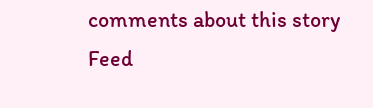comments about this story Feed